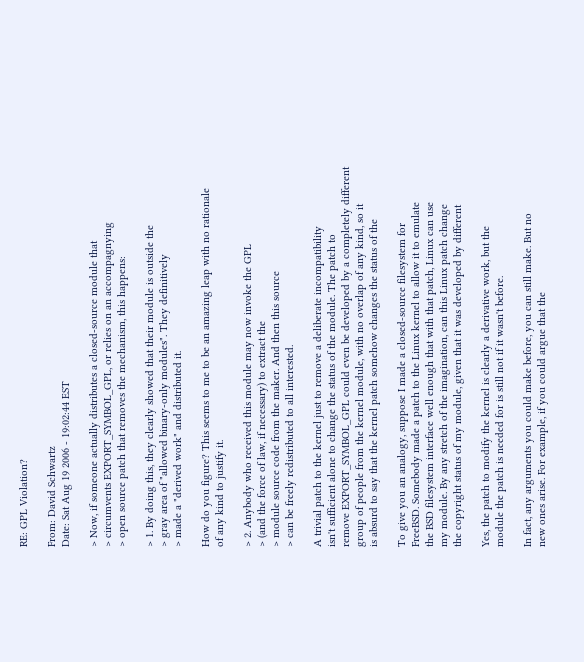RE: GPL Violation?

From: David Schwartz
Date: Sat Aug 19 2006 - 19:02:44 EST

> Now, if someone actually distributes a closed-source module that
> circumvents EXPORT_SYMBOL_GPL, or relies on an accompagnying
> open source patch that removes the mechanism, this happens:

> 1. By doing this, they clearly showed that their module is outside the
> gray area of "allowed binary-only modules". They definitively
> made a "derived work" and distributed it.

How do you figure? This seems to me to be an amazing leap with no rationale
of any kind to justify it.

> 2. Anybody who received this module may now invoke the GPL
> (and the force of law, if necessary) to extract the
> module source code from the maker. And then this source
> can be freely redistributed to all interested.

A trivial patch to the kernel just to remove a deliberate incompatibility
isn't sufficient alone to change the status of the module. The patch to
remove EXPORT_SYMBOL_GPL could even be developed by a completely different
group of people from the kernel module, with no overlap of any kind, so it
is absurd to say that the kernel patch somehow changes the status of the

To give you an analogy, suppose I made a closed-source filesystem for
FreeBSD. Somebody made a patch to the Linux kernel to allow it to emulate
the BSD filesystem interface well enough that with that patch, Linux can use
my module. By any stretch of the imagination, can this Linux patch change
the copyright status of my module, given that it was developed by different

Yes, the patch to modify the kernel is clearly a derivative work, but the
module the patch is needed for is still not if it wasn't before.

In fact, any arguments you could make before, you can still make. But no
new ones arise. For example, if you could argue that the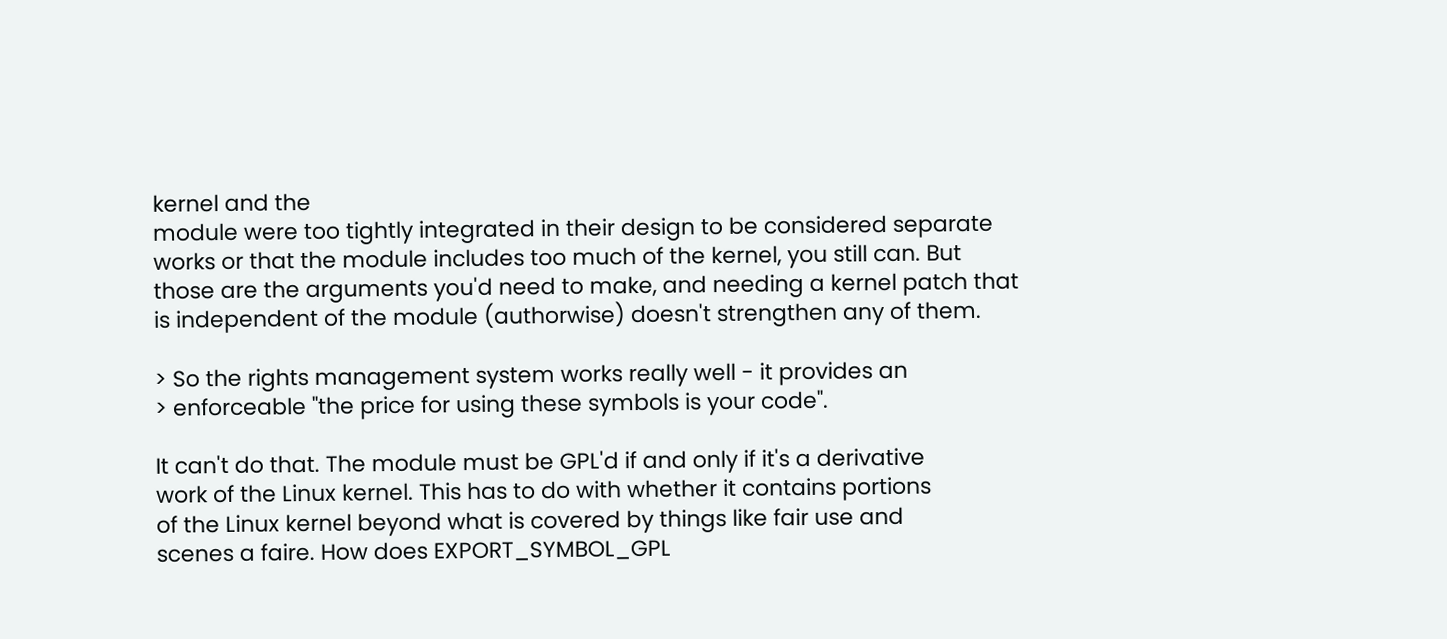kernel and the
module were too tightly integrated in their design to be considered separate
works or that the module includes too much of the kernel, you still can. But
those are the arguments you'd need to make, and needing a kernel patch that
is independent of the module (authorwise) doesn't strengthen any of them.

> So the rights management system works really well - it provides an
> enforceable "the price for using these symbols is your code".

It can't do that. The module must be GPL'd if and only if it's a derivative
work of the Linux kernel. This has to do with whether it contains portions
of the Linux kernel beyond what is covered by things like fair use and
scenes a faire. How does EXPORT_SYMBOL_GPL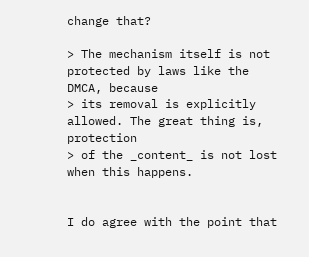change that?

> The mechanism itself is not protected by laws like the DMCA, because
> its removal is explicitly allowed. The great thing is, protection
> of the _content_ is not lost when this happens.


I do agree with the point that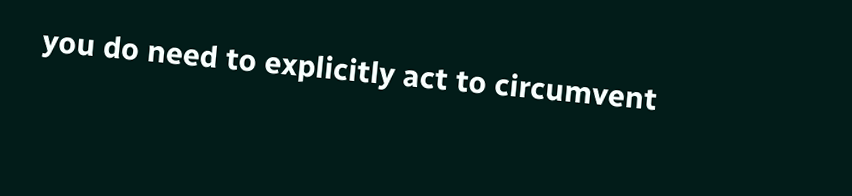you do need to explicitly act to circumvent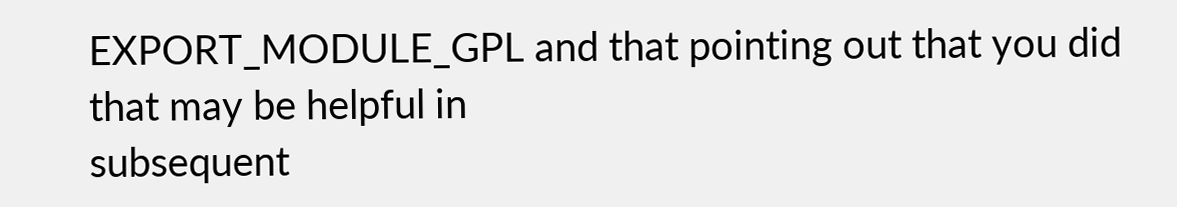EXPORT_MODULE_GPL and that pointing out that you did that may be helpful in
subsequent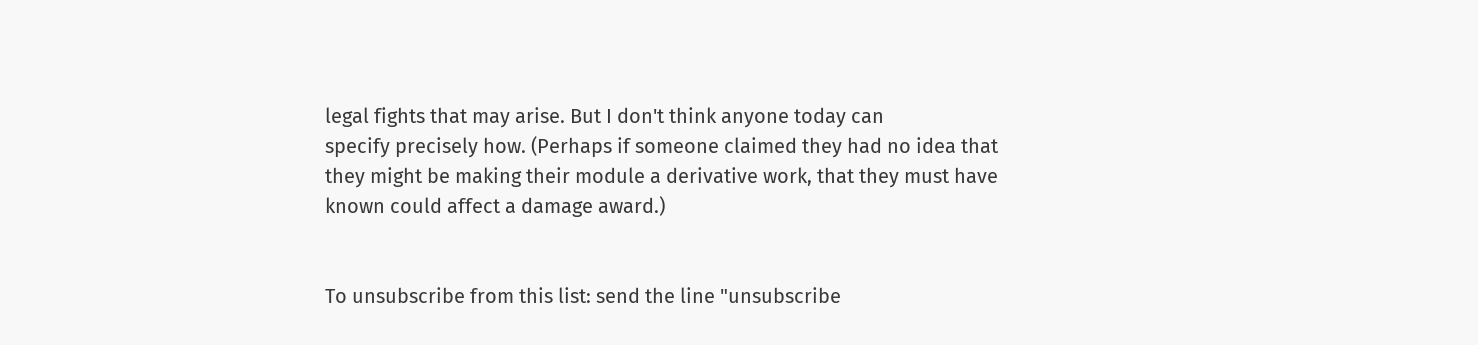legal fights that may arise. But I don't think anyone today can
specify precisely how. (Perhaps if someone claimed they had no idea that
they might be making their module a derivative work, that they must have
known could affect a damage award.)


To unsubscribe from this list: send the line "unsubscribe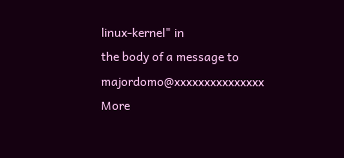linux-kernel" in
the body of a message to majordomo@xxxxxxxxxxxxxxx
More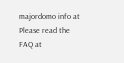majordomo info at
Please read the FAQ at